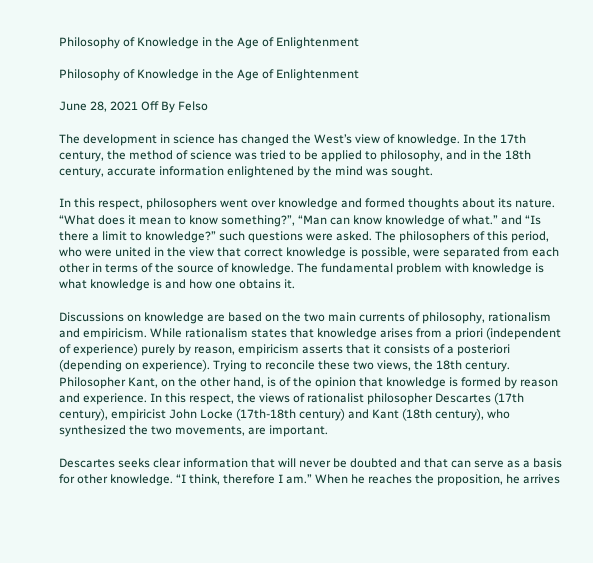Philosophy of Knowledge in the Age of Enlightenment

Philosophy of Knowledge in the Age of Enlightenment

June 28, 2021 Off By Felso

The development in science has changed the West’s view of knowledge. In the 17th century, the method of science was tried to be applied to philosophy, and in the 18th century, accurate information enlightened by the mind was sought.

In this respect, philosophers went over knowledge and formed thoughts about its nature. “What does it mean to know something?”, “Man can know knowledge of what.” and “Is there a limit to knowledge?” such questions were asked. The philosophers of this period, who were united in the view that correct knowledge is possible, were separated from each other in terms of the source of knowledge. The fundamental problem with knowledge is what knowledge is and how one obtains it.

Discussions on knowledge are based on the two main currents of philosophy, rationalism and empiricism. While rationalism states that knowledge arises from a priori (independent of experience) purely by reason, empiricism asserts that it consists of a posteriori (depending on experience). Trying to reconcile these two views, the 18th century. Philosopher Kant, on the other hand, is of the opinion that knowledge is formed by reason and experience. In this respect, the views of rationalist philosopher Descartes (17th century), empiricist John Locke (17th-18th century) and Kant (18th century), who synthesized the two movements, are important.

Descartes seeks clear information that will never be doubted and that can serve as a basis for other knowledge. “I think, therefore I am.” When he reaches the proposition, he arrives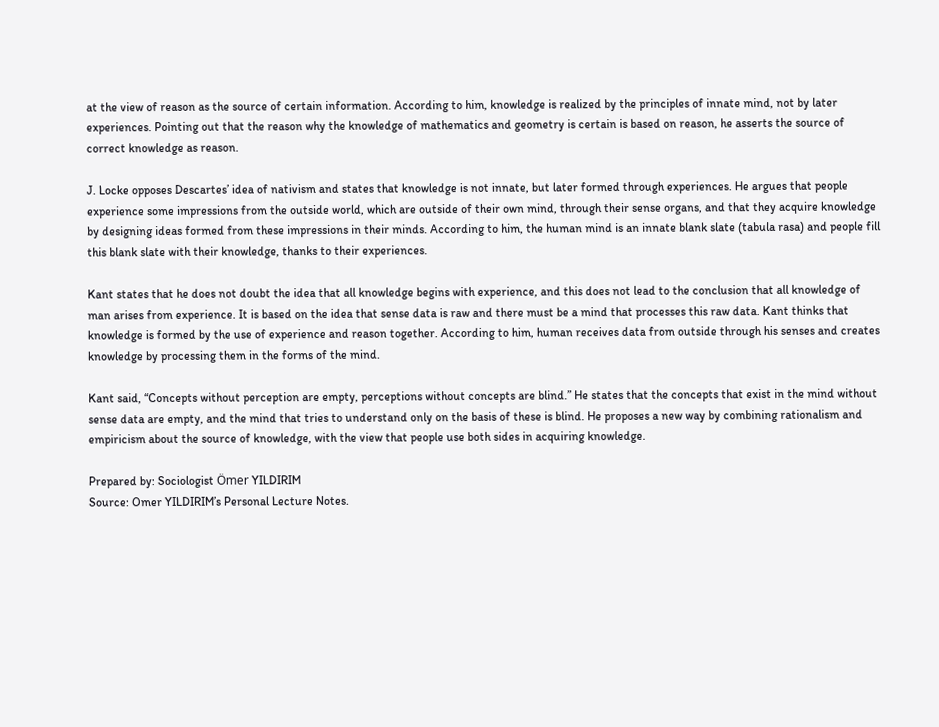at the view of reason as the source of certain information. According to him, knowledge is realized by the principles of innate mind, not by later experiences. Pointing out that the reason why the knowledge of mathematics and geometry is certain is based on reason, he asserts the source of correct knowledge as reason.

J. Locke opposes Descartes’ idea of nativism and states that knowledge is not innate, but later formed through experiences. He argues that people experience some impressions from the outside world, which are outside of their own mind, through their sense organs, and that they acquire knowledge by designing ideas formed from these impressions in their minds. According to him, the human mind is an innate blank slate (tabula rasa) and people fill this blank slate with their knowledge, thanks to their experiences.

Kant states that he does not doubt the idea that all knowledge begins with experience, and this does not lead to the conclusion that all knowledge of man arises from experience. It is based on the idea that sense data is raw and there must be a mind that processes this raw data. Kant thinks that knowledge is formed by the use of experience and reason together. According to him, human receives data from outside through his senses and creates knowledge by processing them in the forms of the mind.

Kant said, “Concepts without perception are empty, perceptions without concepts are blind.” He states that the concepts that exist in the mind without sense data are empty, and the mind that tries to understand only on the basis of these is blind. He proposes a new way by combining rationalism and empiricism about the source of knowledge, with the view that people use both sides in acquiring knowledge.

Prepared by: Sociologist Ömer YILDIRIM
Source: Omer YILDIRIM’s Personal Lecture Notes.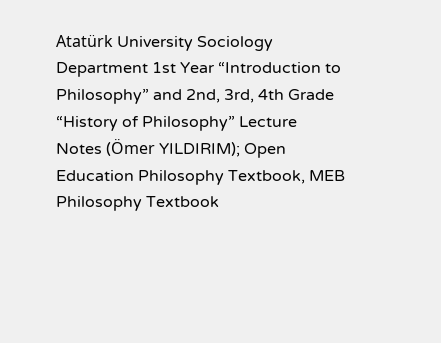Atatürk University Sociology Department 1st Year “Introduction to Philosophy” and 2nd, 3rd, 4th Grade “History of Philosophy” Lecture Notes (Ömer YILDIRIM); Open Education Philosophy Textbook, MEB Philosophy Textbook